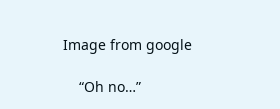Image from google

    “Oh no…”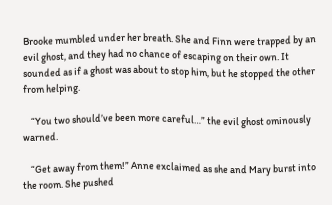Brooke mumbled under her breath. She and Finn were trapped by an evil ghost, and they had no chance of escaping on their own. It sounded as if a ghost was about to stop him, but he stopped the other from helping.

    “You two should’ve been more careful…” the evil ghost ominously warned.

    “Get away from them!” Anne exclaimed as she and Mary burst into the room. She pushed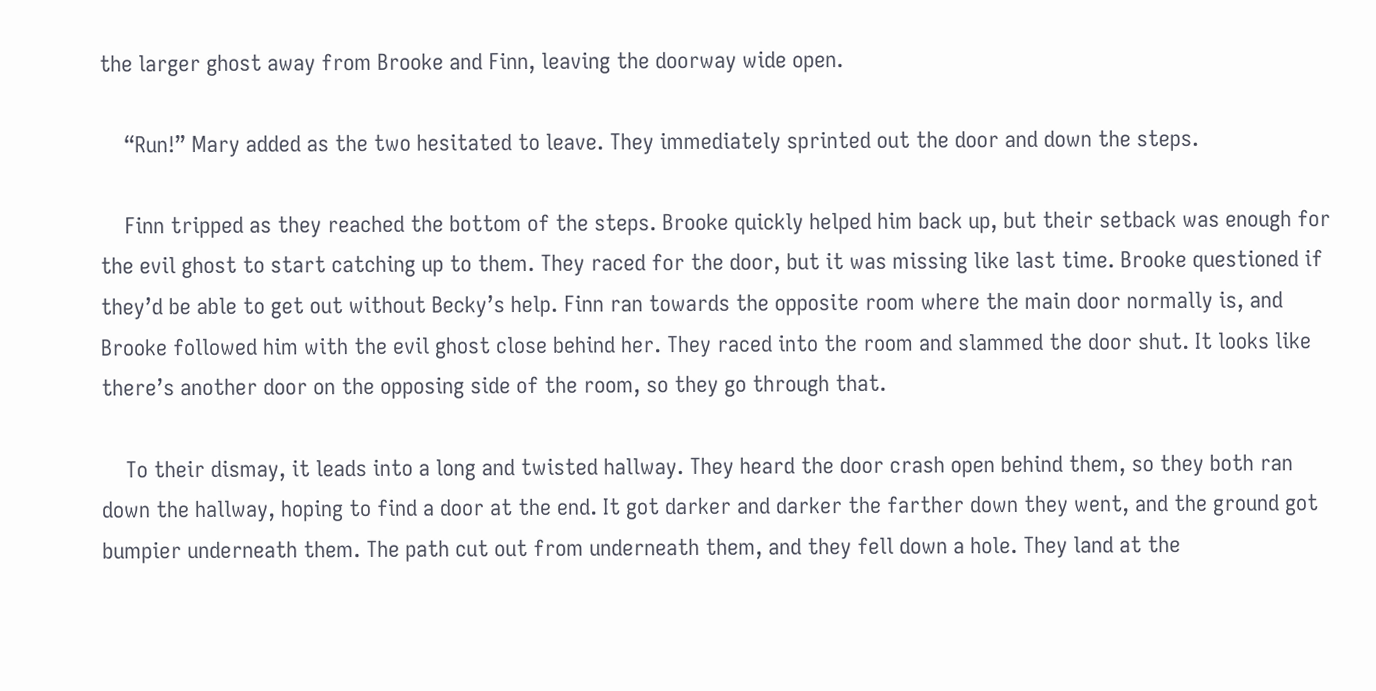the larger ghost away from Brooke and Finn, leaving the doorway wide open.

    “Run!” Mary added as the two hesitated to leave. They immediately sprinted out the door and down the steps.

    Finn tripped as they reached the bottom of the steps. Brooke quickly helped him back up, but their setback was enough for the evil ghost to start catching up to them. They raced for the door, but it was missing like last time. Brooke questioned if they’d be able to get out without Becky’s help. Finn ran towards the opposite room where the main door normally is, and Brooke followed him with the evil ghost close behind her. They raced into the room and slammed the door shut. It looks like there’s another door on the opposing side of the room, so they go through that.

    To their dismay, it leads into a long and twisted hallway. They heard the door crash open behind them, so they both ran down the hallway, hoping to find a door at the end. It got darker and darker the farther down they went, and the ground got bumpier underneath them. The path cut out from underneath them, and they fell down a hole. They land at the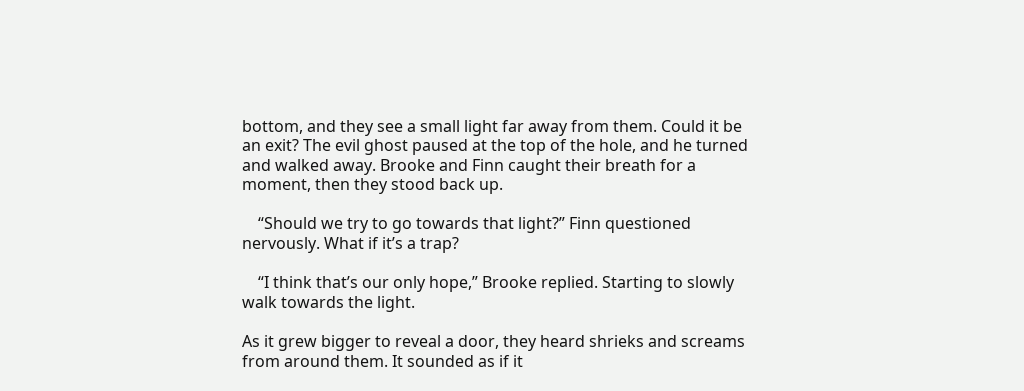bottom, and they see a small light far away from them. Could it be an exit? The evil ghost paused at the top of the hole, and he turned and walked away. Brooke and Finn caught their breath for a moment, then they stood back up.

    “Should we try to go towards that light?” Finn questioned nervously. What if it’s a trap?

    “I think that’s our only hope,” Brooke replied. Starting to slowly walk towards the light.

As it grew bigger to reveal a door, they heard shrieks and screams from around them. It sounded as if it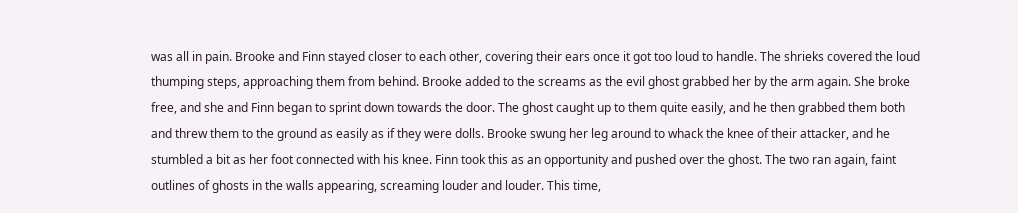was all in pain. Brooke and Finn stayed closer to each other, covering their ears once it got too loud to handle. The shrieks covered the loud thumping steps, approaching them from behind. Brooke added to the screams as the evil ghost grabbed her by the arm again. She broke free, and she and Finn began to sprint down towards the door. The ghost caught up to them quite easily, and he then grabbed them both and threw them to the ground as easily as if they were dolls. Brooke swung her leg around to whack the knee of their attacker, and he stumbled a bit as her foot connected with his knee. Finn took this as an opportunity and pushed over the ghost. The two ran again, faint outlines of ghosts in the walls appearing, screaming louder and louder. This time,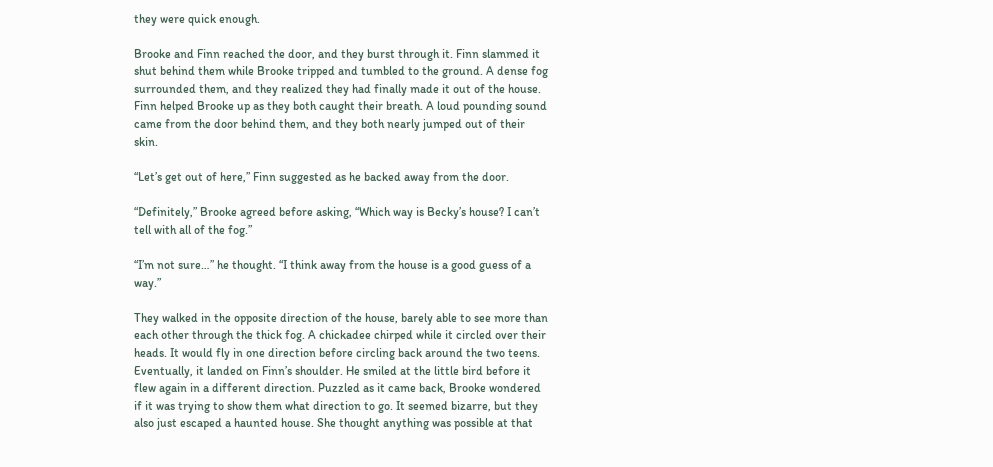they were quick enough.

Brooke and Finn reached the door, and they burst through it. Finn slammed it shut behind them while Brooke tripped and tumbled to the ground. A dense fog surrounded them, and they realized they had finally made it out of the house. Finn helped Brooke up as they both caught their breath. A loud pounding sound came from the door behind them, and they both nearly jumped out of their skin.

“Let’s get out of here,” Finn suggested as he backed away from the door.

“Definitely,” Brooke agreed before asking, “Which way is Becky’s house? I can’t tell with all of the fog.”

“I’m not sure…” he thought. “I think away from the house is a good guess of a way.”

They walked in the opposite direction of the house, barely able to see more than each other through the thick fog. A chickadee chirped while it circled over their heads. It would fly in one direction before circling back around the two teens. Eventually, it landed on Finn’s shoulder. He smiled at the little bird before it flew again in a different direction. Puzzled as it came back, Brooke wondered if it was trying to show them what direction to go. It seemed bizarre, but they also just escaped a haunted house. She thought anything was possible at that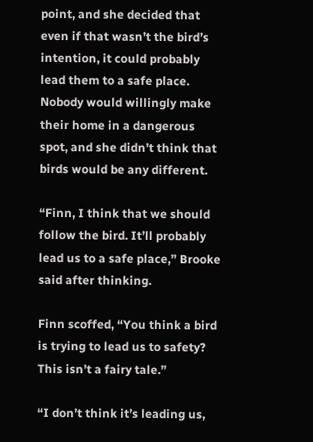point, and she decided that even if that wasn’t the bird’s intention, it could probably lead them to a safe place. Nobody would willingly make their home in a dangerous spot, and she didn’t think that birds would be any different.

“Finn, I think that we should follow the bird. It’ll probably lead us to a safe place,” Brooke said after thinking.

Finn scoffed, “You think a bird is trying to lead us to safety? This isn’t a fairy tale.”

“I don’t think it’s leading us,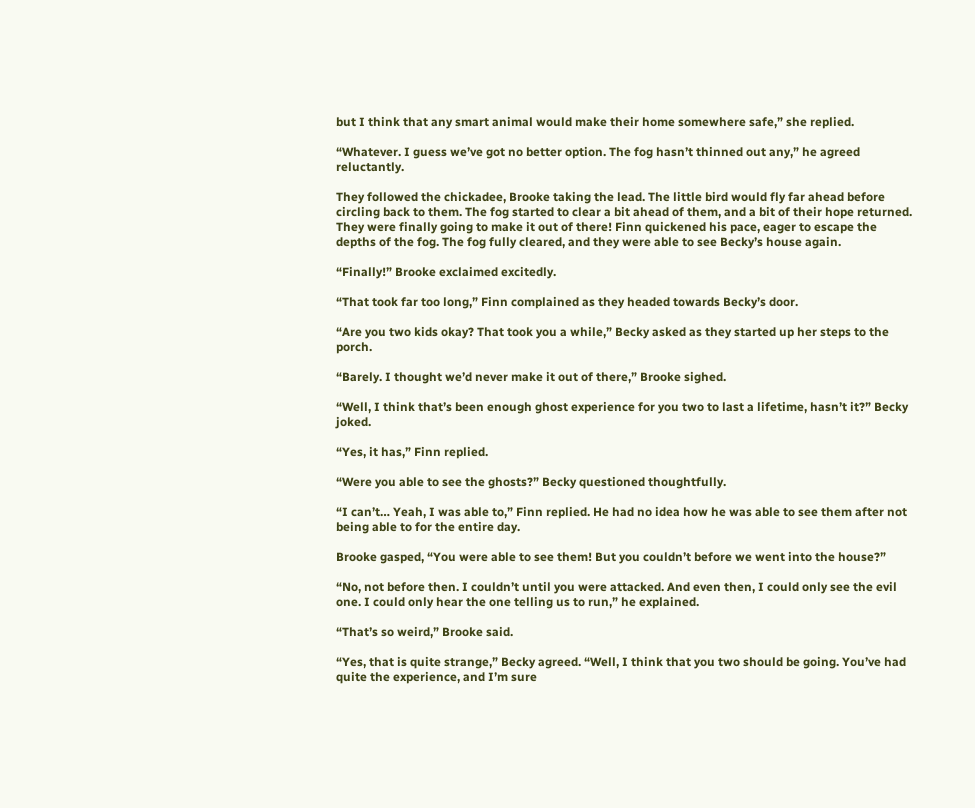but I think that any smart animal would make their home somewhere safe,” she replied.

“Whatever. I guess we’ve got no better option. The fog hasn’t thinned out any,” he agreed reluctantly.

They followed the chickadee, Brooke taking the lead. The little bird would fly far ahead before circling back to them. The fog started to clear a bit ahead of them, and a bit of their hope returned. They were finally going to make it out of there! Finn quickened his pace, eager to escape the depths of the fog. The fog fully cleared, and they were able to see Becky’s house again.

“Finally!” Brooke exclaimed excitedly.

“That took far too long,” Finn complained as they headed towards Becky’s door.

“Are you two kids okay? That took you a while,” Becky asked as they started up her steps to the porch.

“Barely. I thought we’d never make it out of there,” Brooke sighed.

“Well, I think that’s been enough ghost experience for you two to last a lifetime, hasn’t it?” Becky joked.

“Yes, it has,” Finn replied.

“Were you able to see the ghosts?” Becky questioned thoughtfully.

“I can’t… Yeah, I was able to,” Finn replied. He had no idea how he was able to see them after not being able to for the entire day.

Brooke gasped, “You were able to see them! But you couldn’t before we went into the house?”

“No, not before then. I couldn’t until you were attacked. And even then, I could only see the evil one. I could only hear the one telling us to run,” he explained.

“That’s so weird,” Brooke said.

“Yes, that is quite strange,” Becky agreed. “Well, I think that you two should be going. You’ve had quite the experience, and I’m sure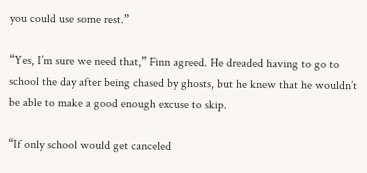you could use some rest.”

“Yes, I’m sure we need that,” Finn agreed. He dreaded having to go to school the day after being chased by ghosts, but he knew that he wouldn’t be able to make a good enough excuse to skip.

“If only school would get canceled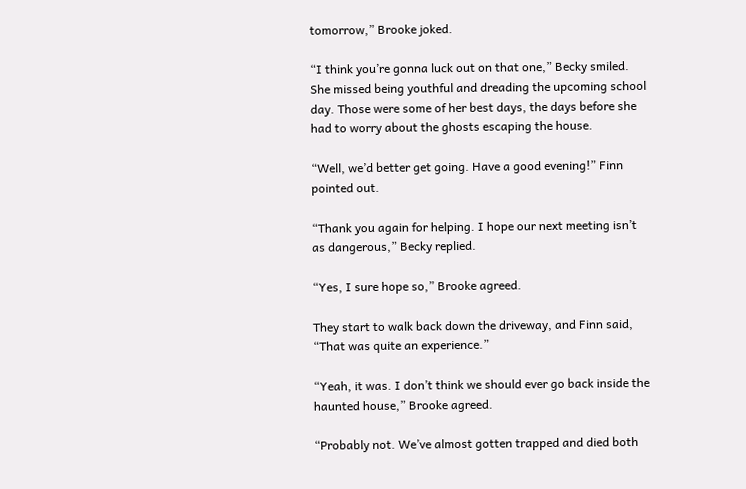tomorrow,” Brooke joked.

“I think you’re gonna luck out on that one,” Becky smiled. She missed being youthful and dreading the upcoming school day. Those were some of her best days, the days before she had to worry about the ghosts escaping the house.

“Well, we’d better get going. Have a good evening!” Finn pointed out.

“Thank you again for helping. I hope our next meeting isn’t as dangerous,” Becky replied.

“Yes, I sure hope so,” Brooke agreed.

They start to walk back down the driveway, and Finn said, “That was quite an experience.”

“Yeah, it was. I don’t think we should ever go back inside the haunted house,” Brooke agreed.

“Probably not. We’ve almost gotten trapped and died both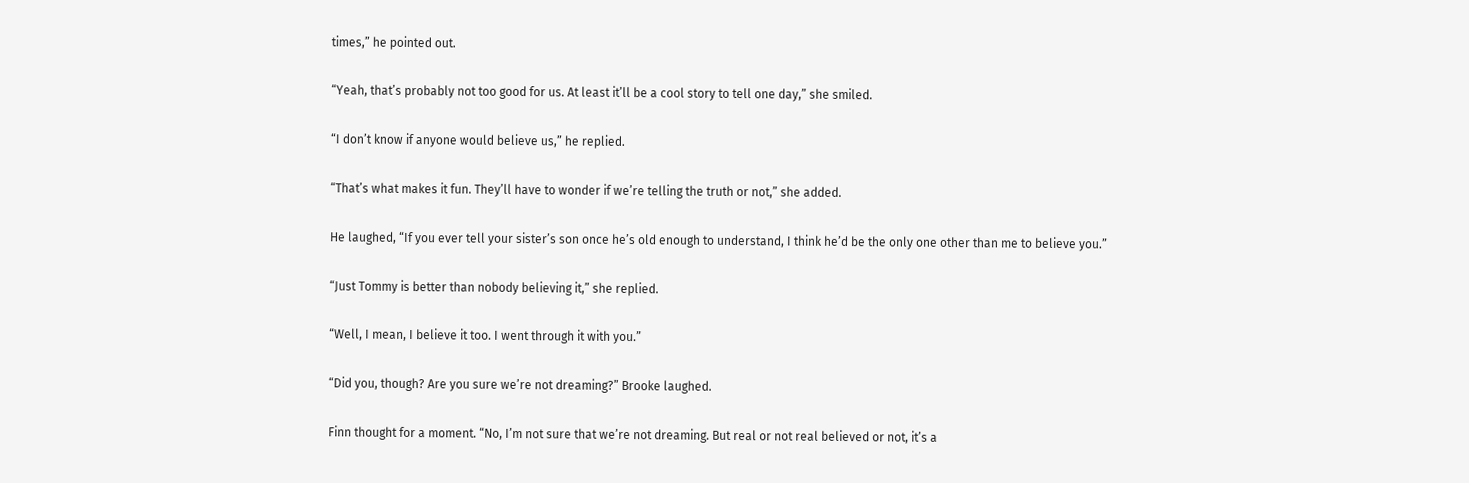times,” he pointed out.

“Yeah, that’s probably not too good for us. At least it’ll be a cool story to tell one day,” she smiled.

“I don’t know if anyone would believe us,” he replied.

“That’s what makes it fun. They’ll have to wonder if we’re telling the truth or not,” she added.

He laughed, “If you ever tell your sister’s son once he’s old enough to understand, I think he’d be the only one other than me to believe you.”

“Just Tommy is better than nobody believing it,” she replied.

“Well, I mean, I believe it too. I went through it with you.”

“Did you, though? Are you sure we’re not dreaming?” Brooke laughed.

Finn thought for a moment. “No, I’m not sure that we’re not dreaming. But real or not real believed or not, it’s a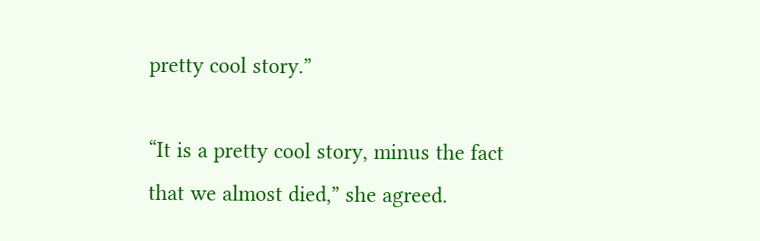pretty cool story.”

“It is a pretty cool story, minus the fact that we almost died,” she agreed.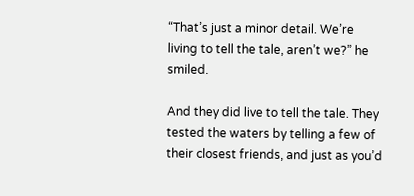“That’s just a minor detail. We’re living to tell the tale, aren’t we?” he smiled.

And they did live to tell the tale. They tested the waters by telling a few of their closest friends, and just as you’d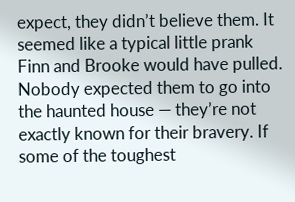expect, they didn’t believe them. It seemed like a typical little prank Finn and Brooke would have pulled. Nobody expected them to go into the haunted house — they’re not exactly known for their bravery. If some of the toughest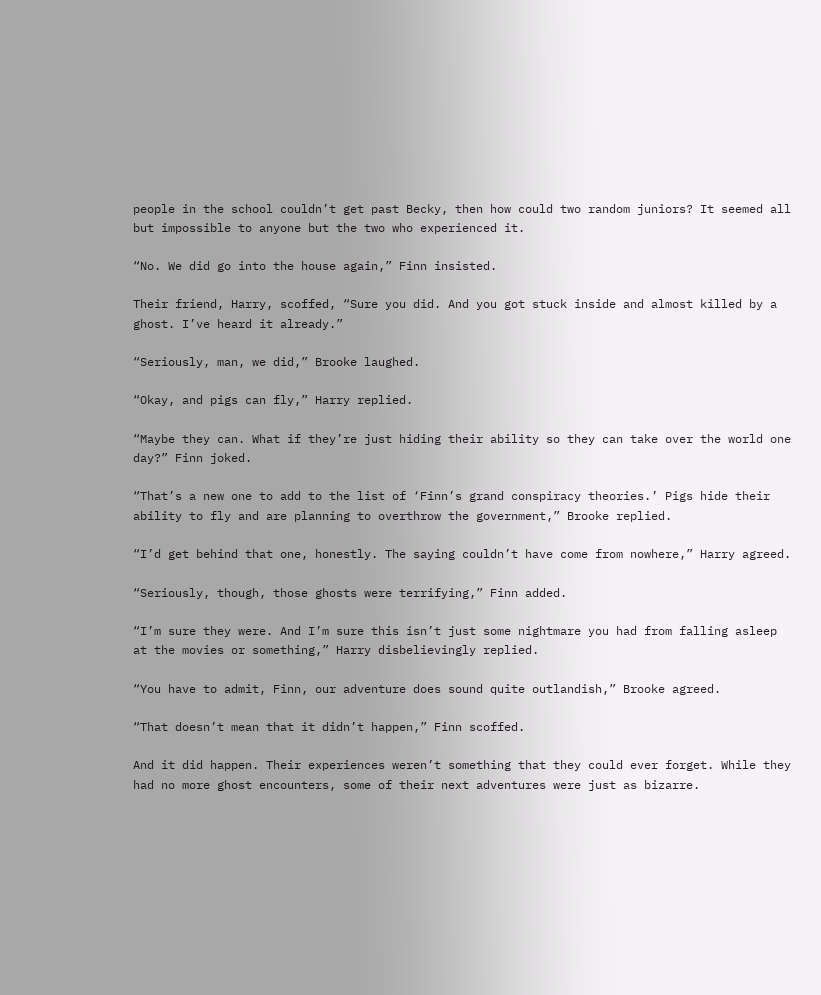people in the school couldn’t get past Becky, then how could two random juniors? It seemed all but impossible to anyone but the two who experienced it.

“No. We did go into the house again,” Finn insisted.

Their friend, Harry, scoffed, “Sure you did. And you got stuck inside and almost killed by a ghost. I’ve heard it already.”

“Seriously, man, we did,” Brooke laughed.

“Okay, and pigs can fly,” Harry replied.

“Maybe they can. What if they’re just hiding their ability so they can take over the world one day?” Finn joked.

“That’s a new one to add to the list of ‘Finn’s grand conspiracy theories.’ Pigs hide their ability to fly and are planning to overthrow the government,” Brooke replied.

“I’d get behind that one, honestly. The saying couldn’t have come from nowhere,” Harry agreed.

“Seriously, though, those ghosts were terrifying,” Finn added.

“I’m sure they were. And I’m sure this isn’t just some nightmare you had from falling asleep at the movies or something,” Harry disbelievingly replied.

“You have to admit, Finn, our adventure does sound quite outlandish,” Brooke agreed.

“That doesn’t mean that it didn’t happen,” Finn scoffed.

And it did happen. Their experiences weren’t something that they could ever forget. While they had no more ghost encounters, some of their next adventures were just as bizarre.